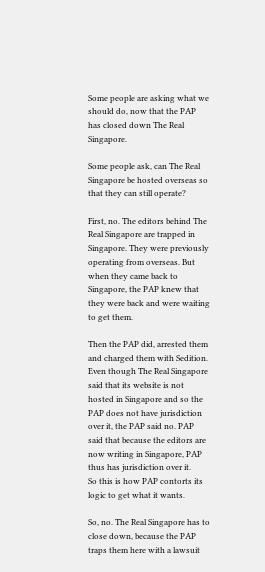Some people are asking what we should do, now that the PAP has closed down The Real Singapore.

Some people ask, can The Real Singapore be hosted overseas so that they can still operate?

First, no. The editors behind The Real Singapore are trapped in Singapore. They were previously operating from overseas. But when they came back to Singapore, the PAP knew that they were back and were waiting to get them.

Then the PAP did, arrested them and charged them with Sedition. Even though The Real Singapore said that its website is not hosted in Singapore and so the PAP does not have jurisdiction over it, the PAP said no. PAP said that because the editors are now writing in Singapore, PAP thus has jurisdiction over it.
So this is how PAP contorts its logic to get what it wants.

So, no. The Real Singapore has to close down, because the PAP traps them here with a lawsuit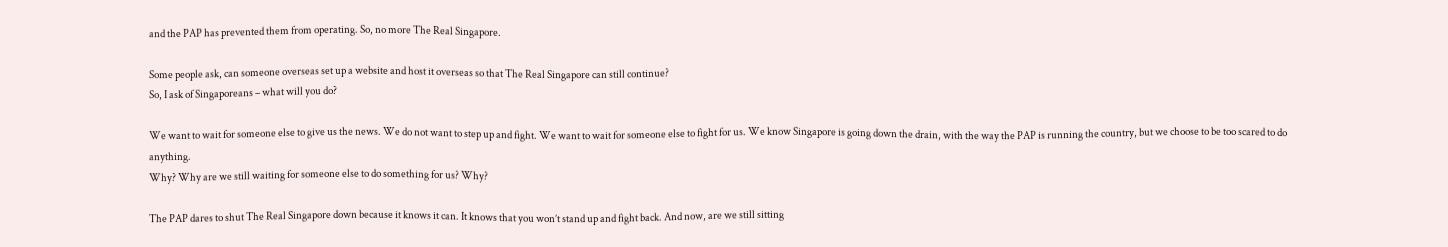and the PAP has prevented them from operating. So, no more The Real Singapore.

Some people ask, can someone overseas set up a website and host it overseas so that The Real Singapore can still continue?
So, I ask of Singaporeans – what will you do?

We want to wait for someone else to give us the news. We do not want to step up and fight. We want to wait for someone else to fight for us. We know Singapore is going down the drain, with the way the PAP is running the country, but we choose to be too scared to do anything.
Why? Why are we still waiting for someone else to do something for us? Why?

The PAP dares to shut The Real Singapore down because it knows it can. It knows that you won’t stand up and fight back. And now, are we still sitting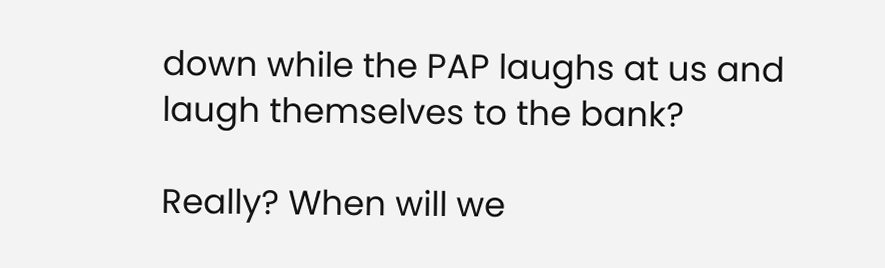down while the PAP laughs at us and laugh themselves to the bank?

Really? When will we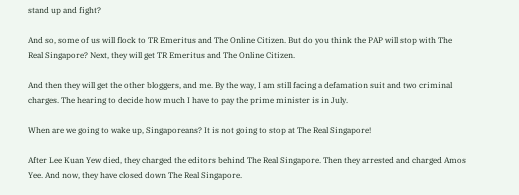stand up and fight?

And so, some of us will flock to TR Emeritus and The Online Citizen. But do you think the PAP will stop with The Real Singapore? Next, they will get TR Emeritus and The Online Citizen.

And then they will get the other bloggers, and me. By the way, I am still facing a defamation suit and two criminal charges. The hearing to decide how much I have to pay the prime minister is in July.

When are we going to wake up, Singaporeans? It is not going to stop at The Real Singapore!

After Lee Kuan Yew died, they charged the editors behind The Real Singapore. Then they arrested and charged Amos Yee. And now, they have closed down The Real Singapore.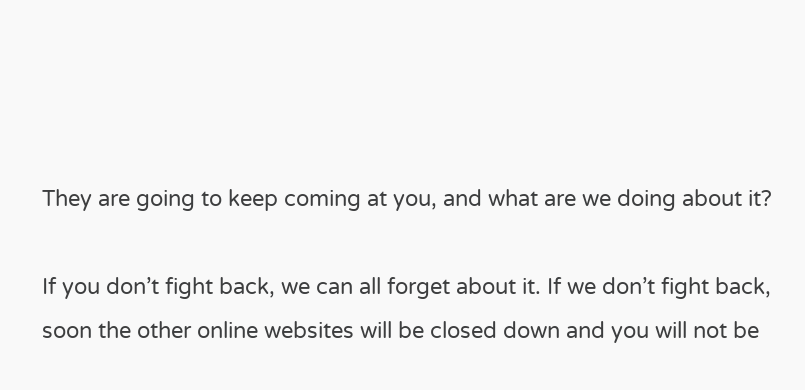They are going to keep coming at you, and what are we doing about it?

If you don’t fight back, we can all forget about it. If we don’t fight back, soon the other online websites will be closed down and you will not be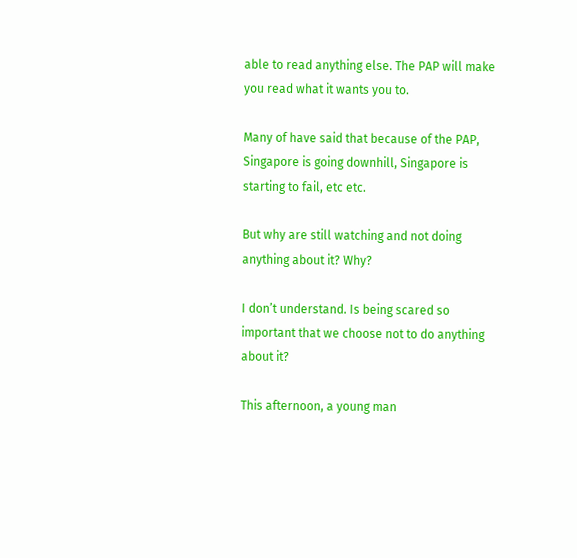able to read anything else. The PAP will make you read what it wants you to.

Many of have said that because of the PAP, Singapore is going downhill, Singapore is starting to fail, etc etc.

But why are still watching and not doing anything about it? Why?

I don’t understand. Is being scared so important that we choose not to do anything about it?

This afternoon, a young man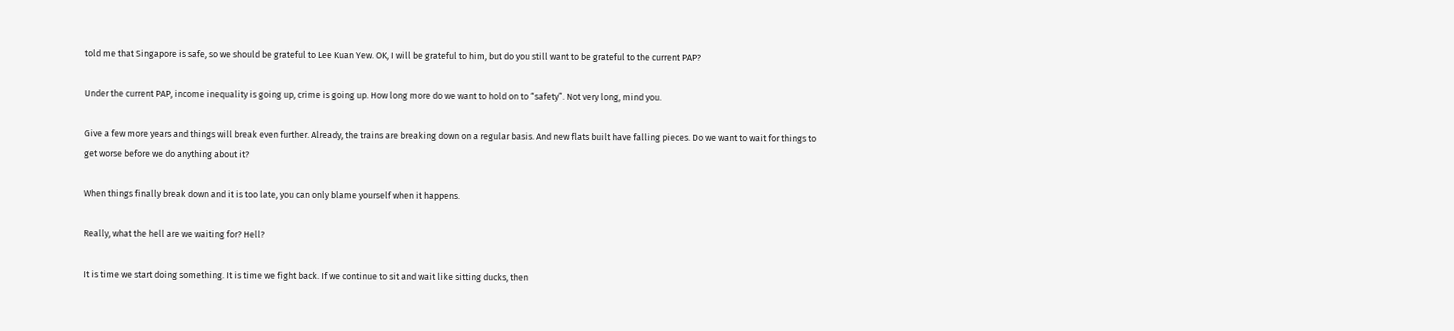told me that Singapore is safe, so we should be grateful to Lee Kuan Yew. OK, I will be grateful to him, but do you still want to be grateful to the current PAP?

Under the current PAP, income inequality is going up, crime is going up. How long more do we want to hold on to “safety”. Not very long, mind you.

Give a few more years and things will break even further. Already, the trains are breaking down on a regular basis. And new flats built have falling pieces. Do we want to wait for things to get worse before we do anything about it?

When things finally break down and it is too late, you can only blame yourself when it happens.

Really, what the hell are we waiting for? Hell?

It is time we start doing something. It is time we fight back. If we continue to sit and wait like sitting ducks, then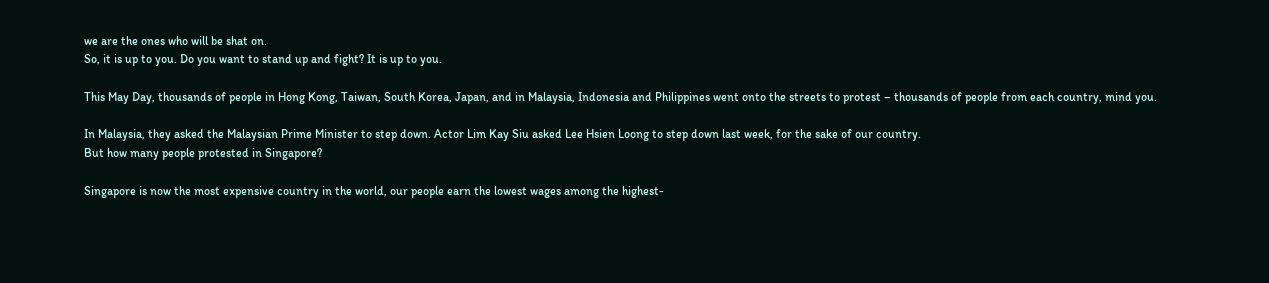we are the ones who will be shat on.
So, it is up to you. Do you want to stand up and fight? It is up to you.

This May Day, thousands of people in Hong Kong, Taiwan, South Korea, Japan, and in Malaysia, Indonesia and Philippines went onto the streets to protest – thousands of people from each country, mind you.

In Malaysia, they asked the Malaysian Prime Minister to step down. Actor Lim Kay Siu asked Lee Hsien Loong to step down last week, for the sake of our country.
But how many people protested in Singapore?

Singapore is now the most expensive country in the world, our people earn the lowest wages among the highest-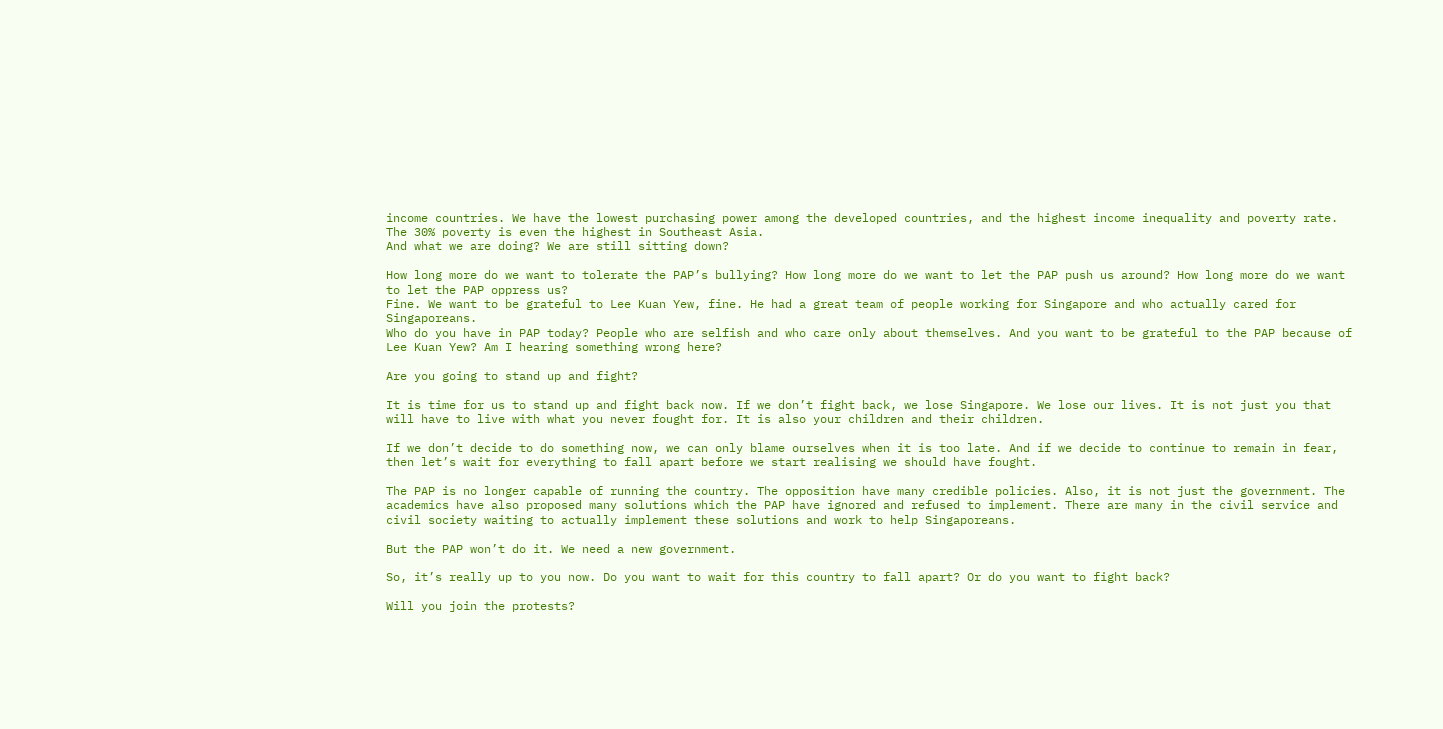income countries. We have the lowest purchasing power among the developed countries, and the highest income inequality and poverty rate. The 30% poverty is even the highest in Southeast Asia.
And what we are doing? We are still sitting down?

How long more do we want to tolerate the PAP’s bullying? How long more do we want to let the PAP push us around? How long more do we want to let the PAP oppress us?
Fine. We want to be grateful to Lee Kuan Yew, fine. He had a great team of people working for Singapore and who actually cared for Singaporeans.
Who do you have in PAP today? People who are selfish and who care only about themselves. And you want to be grateful to the PAP because of Lee Kuan Yew? Am I hearing something wrong here?

Are you going to stand up and fight?

It is time for us to stand up and fight back now. If we don’t fight back, we lose Singapore. We lose our lives. It is not just you that will have to live with what you never fought for. It is also your children and their children.

If we don’t decide to do something now, we can only blame ourselves when it is too late. And if we decide to continue to remain in fear, then let’s wait for everything to fall apart before we start realising we should have fought.

The PAP is no longer capable of running the country. The opposition have many credible policies. Also, it is not just the government. The academics have also proposed many solutions which the PAP have ignored and refused to implement. There are many in the civil service and civil society waiting to actually implement these solutions and work to help Singaporeans.

But the PAP won’t do it. We need a new government.

So, it’s really up to you now. Do you want to wait for this country to fall apart? Or do you want to fight back?

Will you join the protests?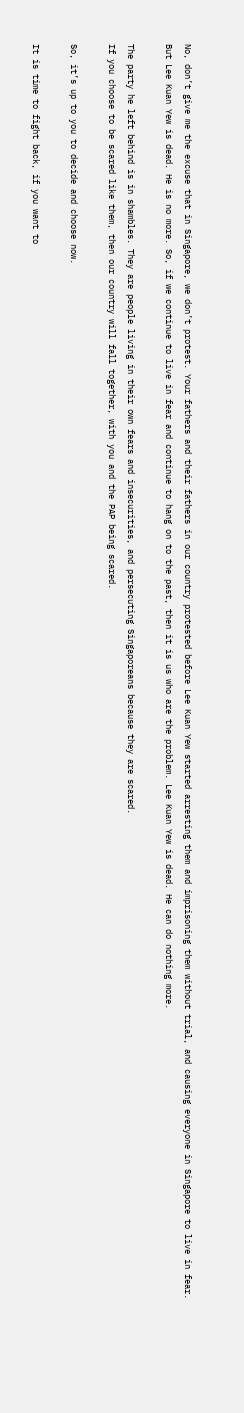No, don’t give me the excuse that in Singapore, we don’t protest. Your fathers and their fathers in our country protested before Lee Kuan Yew started arresting them and imprisoning them without trial, and causing everyone in Singapore to live in fear.
But Lee Kuan Yew is dead. He is no more. So, if we continue to live in fear and continue to hang on to the past, then it is us who are the problem. Lee Kuan Yew is dead. He can do nothing more.

The party he left behind is in shambles. They are people living in their own fears and insecurities, and persecuting Singaporeans because they are scared.
If you choose to be scared like them, then our country will fall together, with you and the PAP being scared.

So, it’s up to you to decide and choose now.

It is time to fight back, if you want to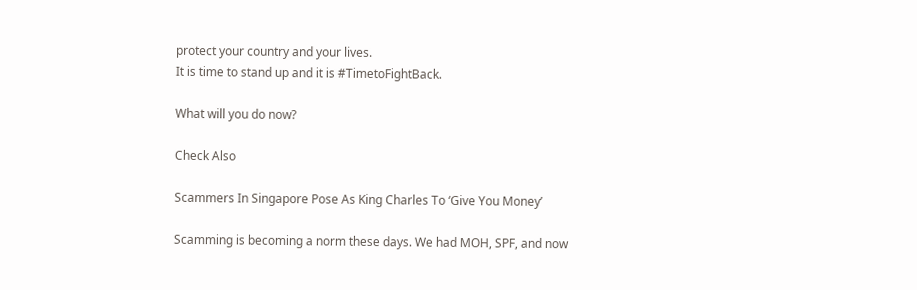protect your country and your lives.
It is time to stand up and it is #TimetoFightBack.

What will you do now?

Check Also

Scammers In Singapore Pose As King Charles To ‘Give You Money’

Scamming is becoming a norm these days. We had MOH, SPF, and now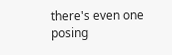there's even one posing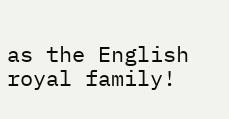as the English royal family!